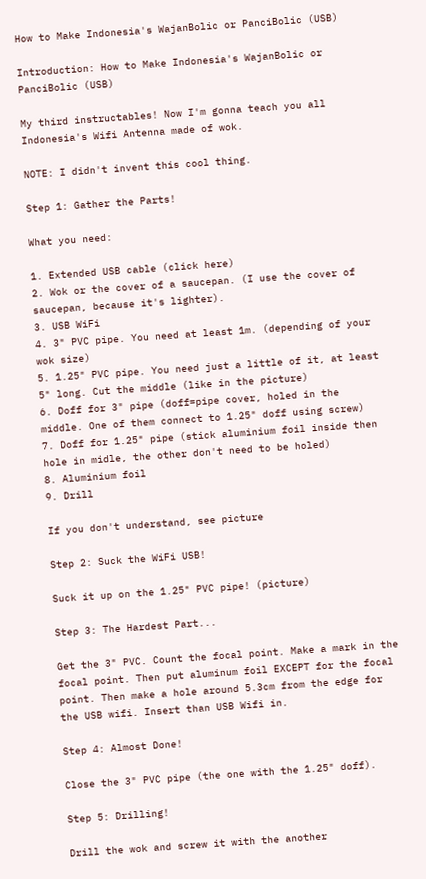How to Make Indonesia's WajanBolic or PanciBolic (USB)

Introduction: How to Make Indonesia's WajanBolic or PanciBolic (USB)

My third instructables! Now I'm gonna teach you all Indonesia's Wifi Antenna made of wok.

NOTE: I didn't invent this cool thing.

Step 1: Gather the Parts!

What you need:

1. Extended USB cable (click here)
2. Wok or the cover of a saucepan. (I use the cover of saucepan, because it's lighter).
3. USB WiFi
4. 3" PVC pipe. You need at least 1m. (depending of your wok size)
5. 1.25" PVC pipe. You need just a little of it, at least 5" long. Cut the middle (like in the picture)
6. Doff for 3" pipe (doff=pipe cover, holed in the middle. One of them connect to 1.25" doff using screw)
7. Doff for 1.25" pipe (stick aluminium foil inside then hole in midle, the other don't need to be holed)
8. Aluminium foil
9. Drill

If you don't understand, see picture

Step 2: Suck the WiFi USB!

Suck it up on the 1.25" PVC pipe! (picture)

Step 3: The Hardest Part...

Get the 3" PVC. Count the focal point. Make a mark in the focal point. Then put aluminum foil EXCEPT for the focal point. Then make a hole around 5.3cm from the edge for the USB wifi. Insert than USB Wifi in.

Step 4: Almost Done!

Close the 3" PVC pipe (the one with the 1.25" doff).

Step 5: Drilling!

Drill the wok and screw it with the another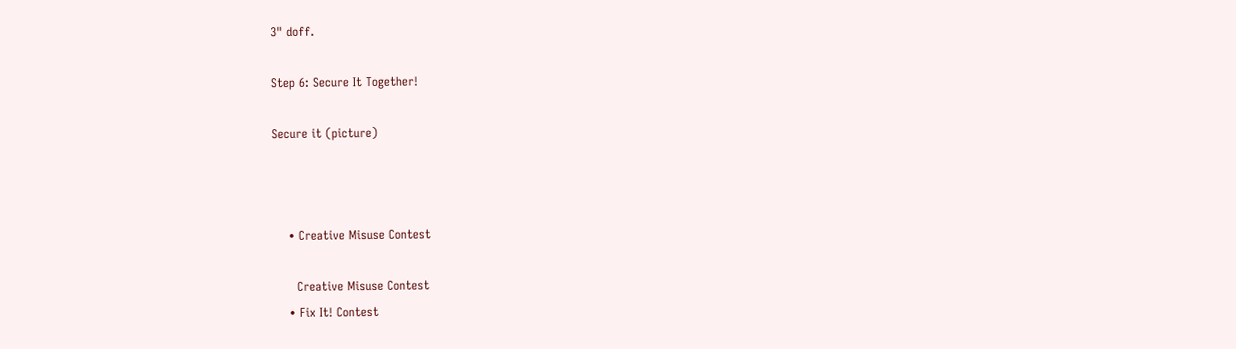3" doff.

Step 6: Secure It Together!

Secure it (picture)



    • Creative Misuse Contest

      Creative Misuse Contest
    • Fix It! Contest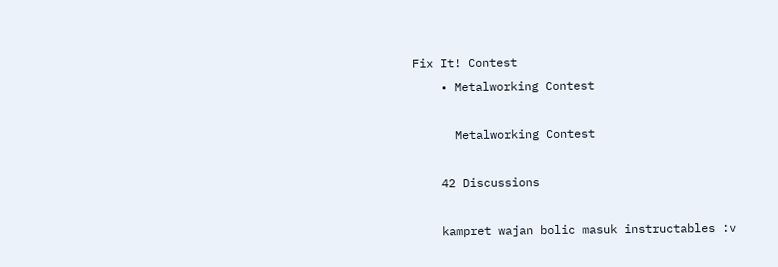Fix It! Contest
    • Metalworking Contest

      Metalworking Contest

    42 Discussions

    kampret wajan bolic masuk instructables :v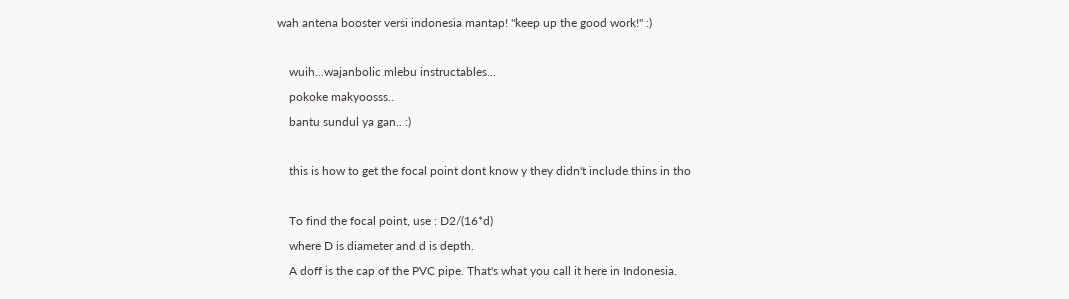wah antena booster versi indonesia mantap! "keep up the good work!" :)

    wuih...wajanbolic mlebu instructables...
    pokoke makyoosss..
    bantu sundul ya gan.. :)

    this is how to get the focal point dont know y they didn't include thins in tho

    To find the focal point, use : D2/(16*d)
    where D is diameter and d is depth.
    A doff is the cap of the PVC pipe. That's what you call it here in Indonesia.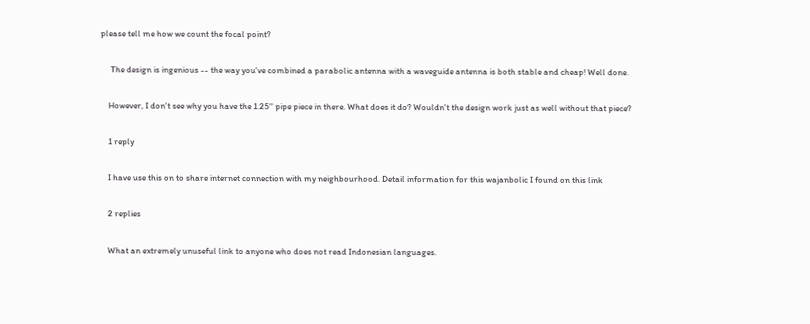please tell me how we count the focal point?

     The design is ingenious -- the way you've combined a parabolic antenna with a waveguide antenna is both stable and cheap! Well done.

    However, I don't see why you have the 1.25'' pipe piece in there. What does it do? Wouldn't the design work just as well without that piece?

    1 reply

    I have use this on to share internet connection with my neighbourhood. Detail information for this wajanbolic I found on this link

    2 replies

    What an extremely unuseful link to anyone who does not read Indonesian languages.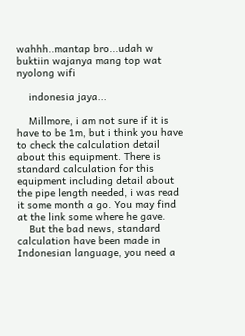wahhh..mantap bro...udah w buktiin wajanya mang top wat nyolong wifi

    indonesia jaya...

    Millmore, i am not sure if it is have to be 1m, but i think you have to check the calculation detail about this equipment. There is standard calculation for this equipment including detail about the pipe length needed, i was read it some month a go. You may find at the link some where he gave.
    But the bad news, standard calculation have been made in Indonesian language, you need a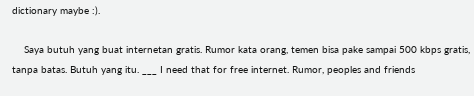dictionary maybe :).

    Saya butuh yang buat internetan gratis. Rumor kata orang, temen bisa pake sampai 500 kbps gratis, tanpa batas. Butuh yang itu. ___ I need that for free internet. Rumor, peoples and friends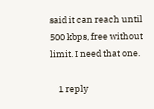said it can reach until 500 kbps, free without limit. I need that one.

    1 reply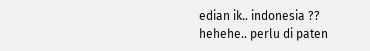edian ik.. indonesia ?? hehehe.. perlu di paten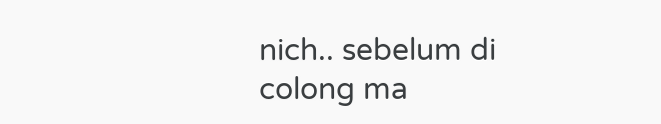nich.. sebelum di colong ma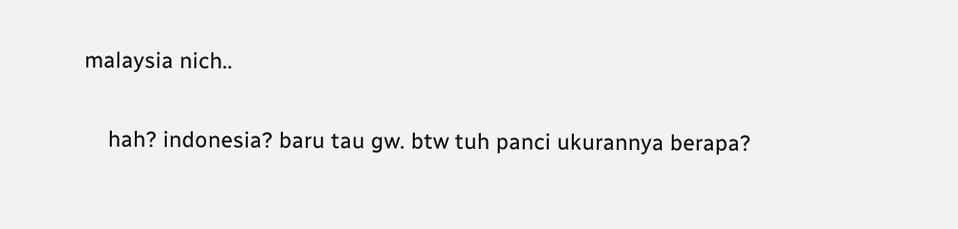malaysia nich..

    hah? indonesia? baru tau gw. btw tuh panci ukurannya berapa?